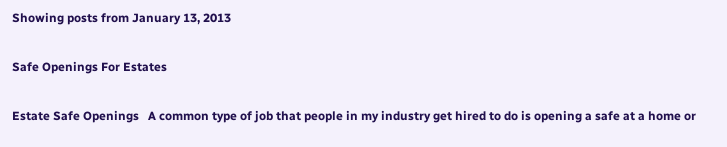Showing posts from January 13, 2013

Safe Openings For Estates

Estate Safe Openings   A common type of job that people in my industry get hired to do is opening a safe at a home or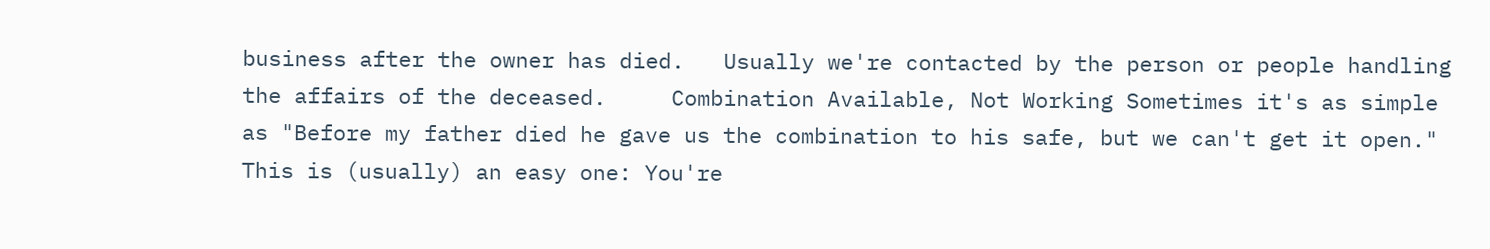business after the owner has died.   Usually we're contacted by the person or people handling the affairs of the deceased.     Combination Available, Not Working Sometimes it's as simple as "Before my father died he gave us the combination to his safe, but we can't get it open."   This is (usually) an easy one: You're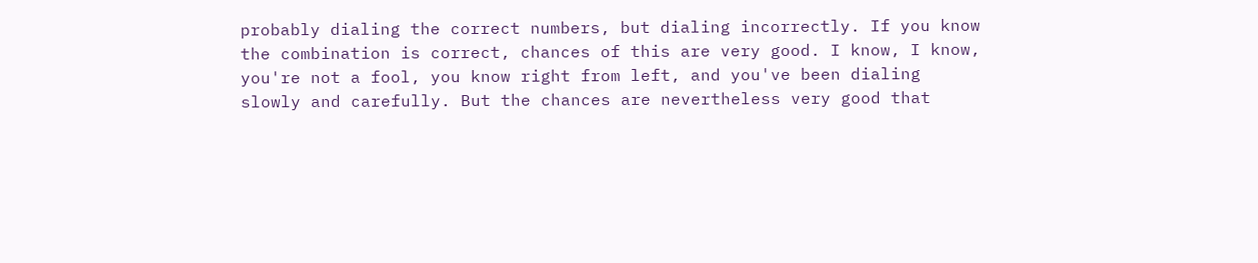probably dialing the correct numbers, but dialing incorrectly. If you know the combination is correct, chances of this are very good. I know, I know, you're not a fool, you know right from left, and you've been dialing slowly and carefully. But the chances are nevertheless very good that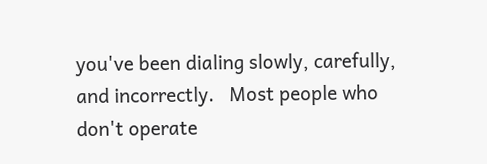you've been dialing slowly, carefully, and incorrectly.   Most people who don't operate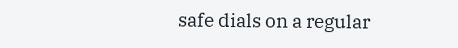safe dials on a regular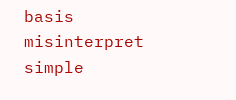basis misinterpret simple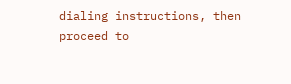dialing instructions, then proceed to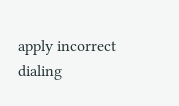apply incorrect dialing